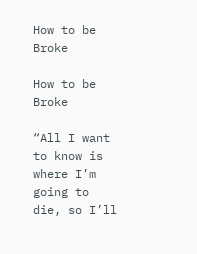How to be Broke

How to be Broke

“All I want to know is where I’m going to die, so I’ll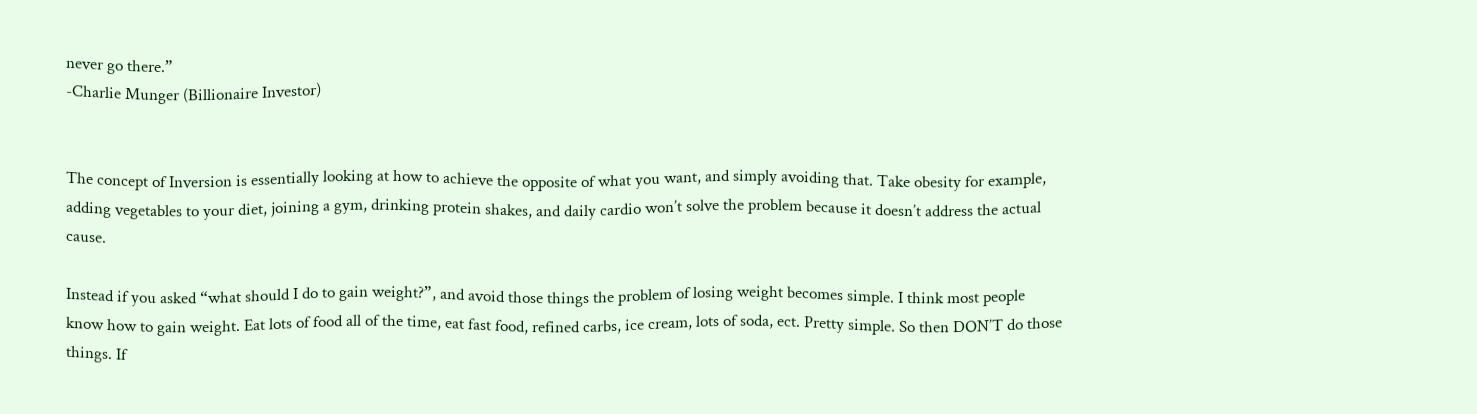never go there.”
-Charlie Munger (Billionaire Investor)


The concept of Inversion is essentially looking at how to achieve the opposite of what you want, and simply avoiding that. Take obesity for example, adding vegetables to your diet, joining a gym, drinking protein shakes, and daily cardio won’t solve the problem because it doesn’t address the actual cause.

Instead if you asked “what should I do to gain weight?”, and avoid those things the problem of losing weight becomes simple. I think most people know how to gain weight. Eat lots of food all of the time, eat fast food, refined carbs, ice cream, lots of soda, ect. Pretty simple. So then DON’T do those things. If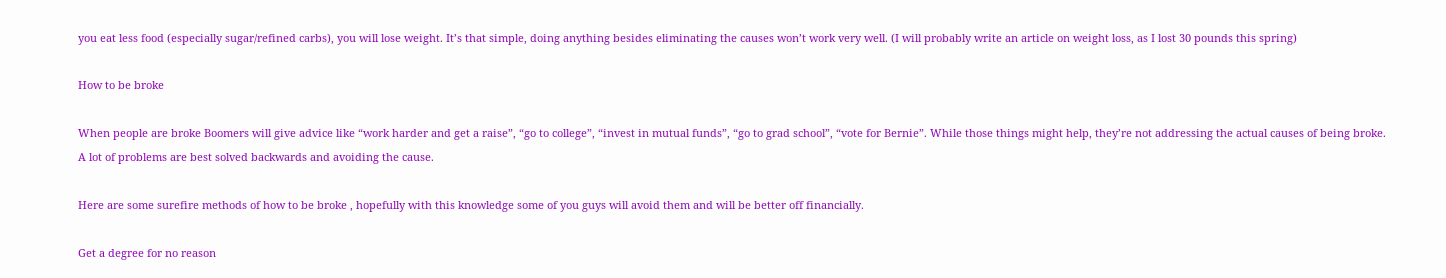you eat less food (especially sugar/refined carbs), you will lose weight. It’s that simple, doing anything besides eliminating the causes won’t work very well. (I will probably write an article on weight loss, as I lost 30 pounds this spring)

How to be broke

When people are broke Boomers will give advice like “work harder and get a raise”, “go to college”, “invest in mutual funds”, “go to grad school”, “vote for Bernie”. While those things might help, they’re not addressing the actual causes of being broke. A lot of problems are best solved backwards and avoiding the cause.

Here are some surefire methods of how to be broke , hopefully with this knowledge some of you guys will avoid them and will be better off financially.

Get a degree for no reason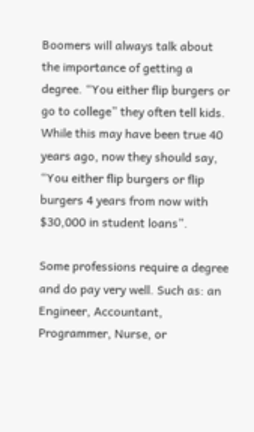Boomers will always talk about the importance of getting a degree. “You either flip burgers or go to college” they often tell kids. While this may have been true 40 years ago, now they should say, “You either flip burgers or flip burgers 4 years from now with $30,000 in student loans”.

Some professions require a degree and do pay very well. Such as: an Engineer, Accountant, Programmer, Nurse, or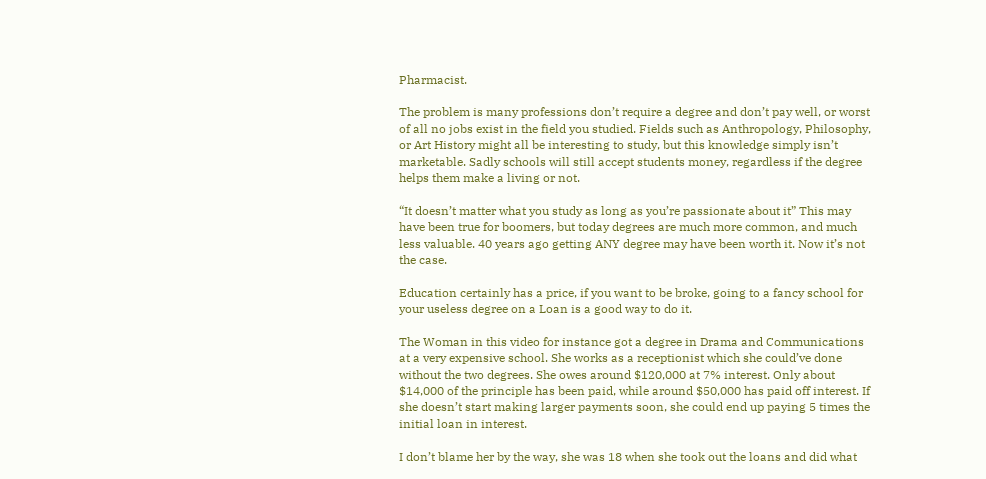Pharmacist.

The problem is many professions don’t require a degree and don’t pay well, or worst of all no jobs exist in the field you studied. Fields such as Anthropology, Philosophy, or Art History might all be interesting to study, but this knowledge simply isn’t marketable. Sadly schools will still accept students money, regardless if the degree helps them make a living or not.

“It doesn’t matter what you study as long as you’re passionate about it” This may have been true for boomers, but today degrees are much more common, and much less valuable. 40 years ago getting ANY degree may have been worth it. Now it’s not the case.

Education certainly has a price, if you want to be broke, going to a fancy school for your useless degree on a Loan is a good way to do it.

The Woman in this video for instance got a degree in Drama and Communications at a very expensive school. She works as a receptionist which she could’ve done without the two degrees. She owes around $120,000 at 7% interest. Only about $14,000 of the principle has been paid, while around $50,000 has paid off interest. If she doesn’t start making larger payments soon, she could end up paying 5 times the initial loan in interest.

I don’t blame her by the way, she was 18 when she took out the loans and did what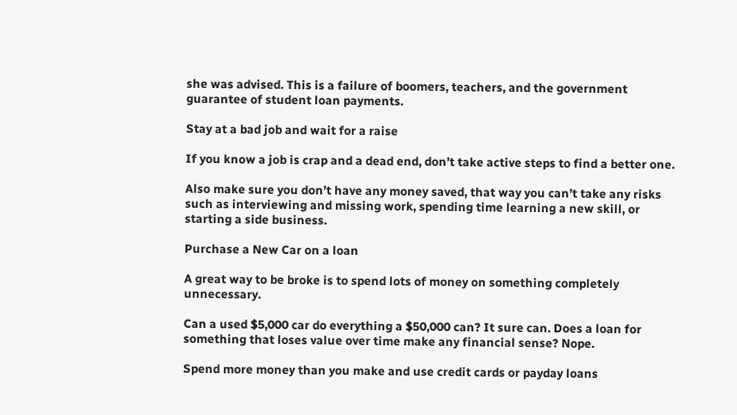she was advised. This is a failure of boomers, teachers, and the government guarantee of student loan payments.

Stay at a bad job and wait for a raise

If you know a job is crap and a dead end, don’t take active steps to find a better one.

Also make sure you don’t have any money saved, that way you can’t take any risks such as interviewing and missing work, spending time learning a new skill, or starting a side business.

Purchase a New Car on a loan

A great way to be broke is to spend lots of money on something completely unnecessary.

Can a used $5,000 car do everything a $50,000 can? It sure can. Does a loan for something that loses value over time make any financial sense? Nope.

Spend more money than you make and use credit cards or payday loans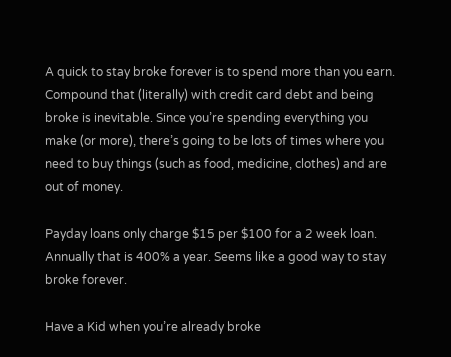A quick to stay broke forever is to spend more than you earn. Compound that (literally) with credit card debt and being broke is inevitable. Since you’re spending everything you make (or more), there’s going to be lots of times where you need to buy things (such as food, medicine, clothes) and are out of money.

Payday loans only charge $15 per $100 for a 2 week loan. Annually that is 400% a year. Seems like a good way to stay broke forever.

Have a Kid when you’re already broke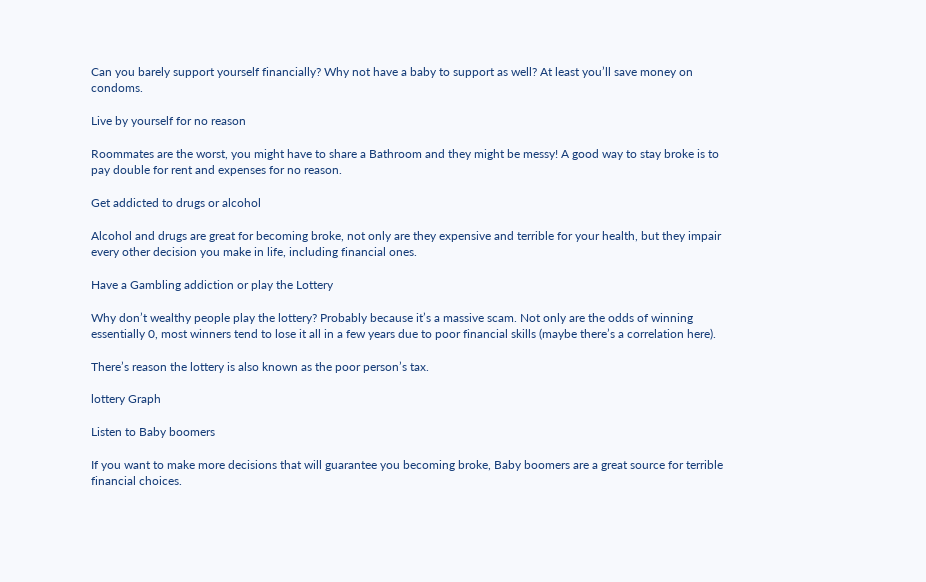Can you barely support yourself financially? Why not have a baby to support as well? At least you’ll save money on condoms.

Live by yourself for no reason

Roommates are the worst, you might have to share a Bathroom and they might be messy! A good way to stay broke is to pay double for rent and expenses for no reason.

Get addicted to drugs or alcohol

Alcohol and drugs are great for becoming broke, not only are they expensive and terrible for your health, but they impair every other decision you make in life, including financial ones.

Have a Gambling addiction or play the Lottery

Why don’t wealthy people play the lottery? Probably because it’s a massive scam. Not only are the odds of winning essentially 0, most winners tend to lose it all in a few years due to poor financial skills (maybe there’s a correlation here).

There’s reason the lottery is also known as the poor person’s tax.

lottery Graph

Listen to Baby boomers

If you want to make more decisions that will guarantee you becoming broke, Baby boomers are a great source for terrible financial choices.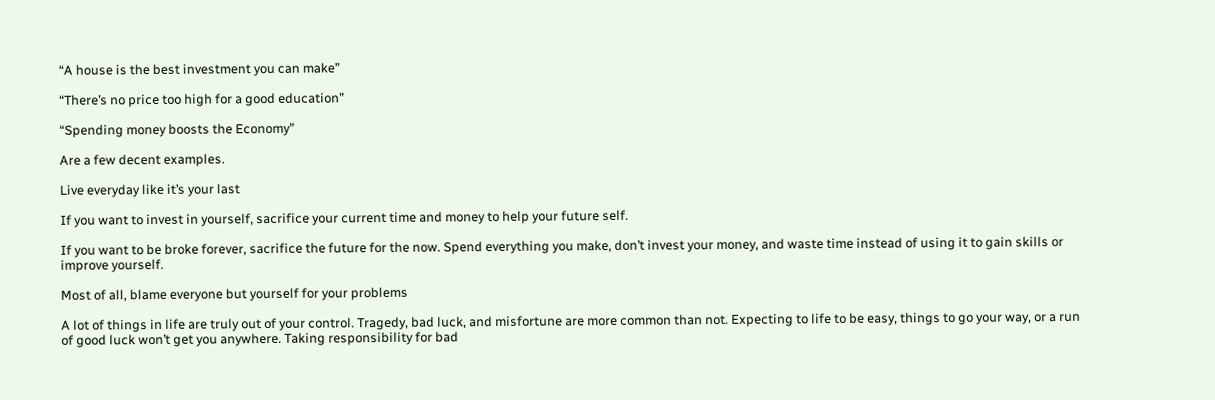“A house is the best investment you can make”

“There’s no price too high for a good education”

“Spending money boosts the Economy”

Are a few decent examples.

Live everyday like it’s your last

If you want to invest in yourself, sacrifice your current time and money to help your future self.

If you want to be broke forever, sacrifice the future for the now. Spend everything you make, don’t invest your money, and waste time instead of using it to gain skills or improve yourself.

Most of all, blame everyone but yourself for your problems

A lot of things in life are truly out of your control. Tragedy, bad luck, and misfortune are more common than not. Expecting to life to be easy, things to go your way, or a run of good luck won’t get you anywhere. Taking responsibility for bad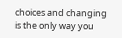choices and changing is the only way you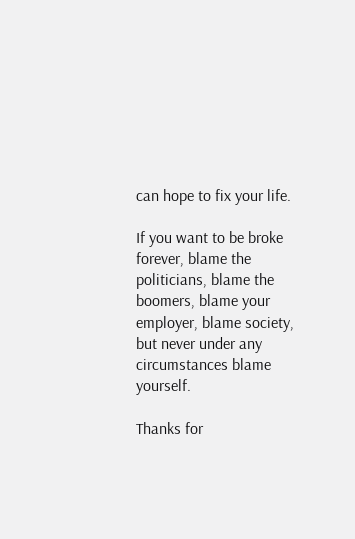can hope to fix your life.

If you want to be broke forever, blame the politicians, blame the boomers, blame your employer, blame society, but never under any circumstances blame yourself.

Thanks for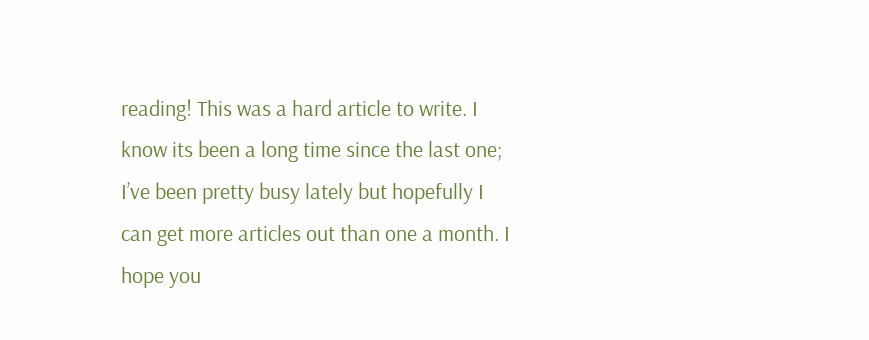reading! This was a hard article to write. I know its been a long time since the last one; I’ve been pretty busy lately but hopefully I can get more articles out than one a month. I hope you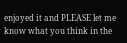enjoyed it and PLEASE let me know what you think in the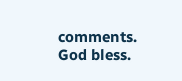comments. God bless.